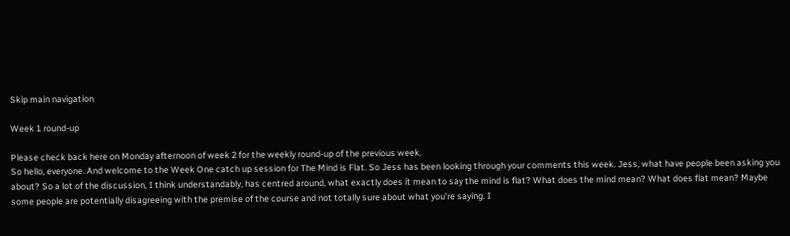Skip main navigation

Week 1 round-up

Please check back here on Monday afternoon of week 2 for the weekly round-up of the previous week.
So hello, everyone. And welcome to the Week One catch up session for The Mind is Flat. So Jess has been looking through your comments this week. Jess, what have people been asking you about? So a lot of the discussion, I think understandably, has centred around, what exactly does it mean to say the mind is flat? What does the mind mean? What does flat mean? Maybe some people are potentially disagreeing with the premise of the course and not totally sure about what you’re saying. I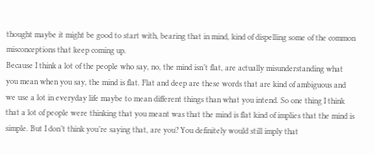thought maybe it might be good to start with, bearing that in mind, kind of dispelling some of the common misconceptions that keep coming up.
Because I think a lot of the people who say, no, the mind isn’t flat, are actually misunderstanding what you mean when you say, the mind is flat. Flat and deep are these words that are kind of ambiguous and we use a lot in everyday life maybe to mean different things than what you intend. So one thing I think that a lot of people were thinking that you meant was that the mind is flat kind of implies that the mind is simple. But I don’t think you’re saying that, are you? You definitely would still imply that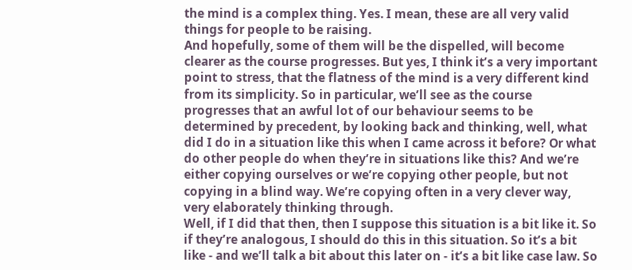the mind is a complex thing. Yes. I mean, these are all very valid things for people to be raising.
And hopefully, some of them will be the dispelled, will become clearer as the course progresses. But yes, I think it’s a very important point to stress, that the flatness of the mind is a very different kind from its simplicity. So in particular, we’ll see as the course progresses that an awful lot of our behaviour seems to be determined by precedent, by looking back and thinking, well, what did I do in a situation like this when I came across it before? Or what do other people do when they’re in situations like this? And we’re either copying ourselves or we’re copying other people, but not copying in a blind way. We’re copying often in a very clever way, very elaborately thinking through.
Well, if I did that then, then I suppose this situation is a bit like it. So if they’re analogous, I should do this in this situation. So it’s a bit like - and we’ll talk a bit about this later on - it’s a bit like case law. So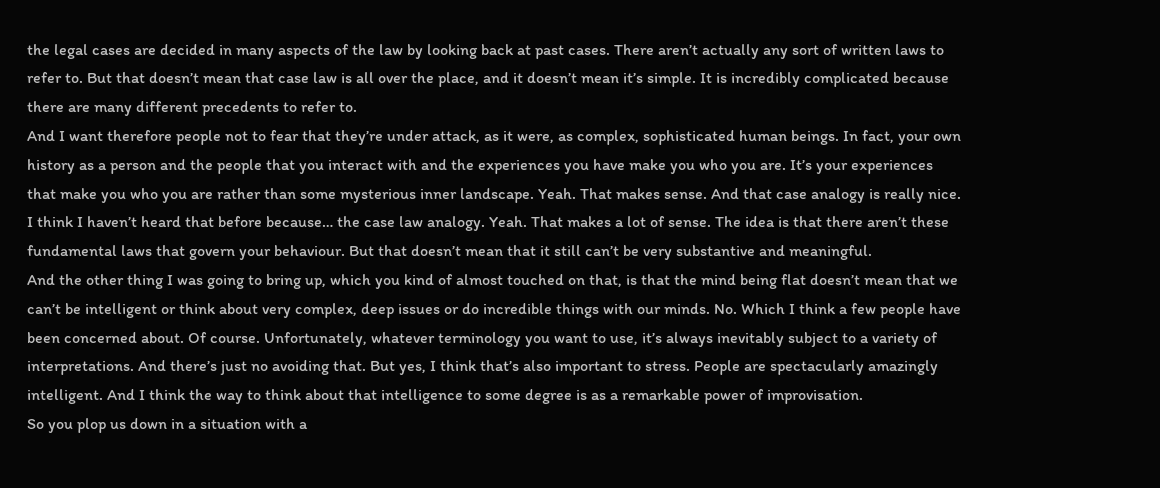the legal cases are decided in many aspects of the law by looking back at past cases. There aren’t actually any sort of written laws to refer to. But that doesn’t mean that case law is all over the place, and it doesn’t mean it’s simple. It is incredibly complicated because there are many different precedents to refer to.
And I want therefore people not to fear that they’re under attack, as it were, as complex, sophisticated human beings. In fact, your own history as a person and the people that you interact with and the experiences you have make you who you are. It’s your experiences that make you who you are rather than some mysterious inner landscape. Yeah. That makes sense. And that case analogy is really nice. I think I haven’t heard that before because… the case law analogy. Yeah. That makes a lot of sense. The idea is that there aren’t these fundamental laws that govern your behaviour. But that doesn’t mean that it still can’t be very substantive and meaningful.
And the other thing I was going to bring up, which you kind of almost touched on that, is that the mind being flat doesn’t mean that we can’t be intelligent or think about very complex, deep issues or do incredible things with our minds. No. Which I think a few people have been concerned about. Of course. Unfortunately, whatever terminology you want to use, it’s always inevitably subject to a variety of interpretations. And there’s just no avoiding that. But yes, I think that’s also important to stress. People are spectacularly amazingly intelligent. And I think the way to think about that intelligence to some degree is as a remarkable power of improvisation.
So you plop us down in a situation with a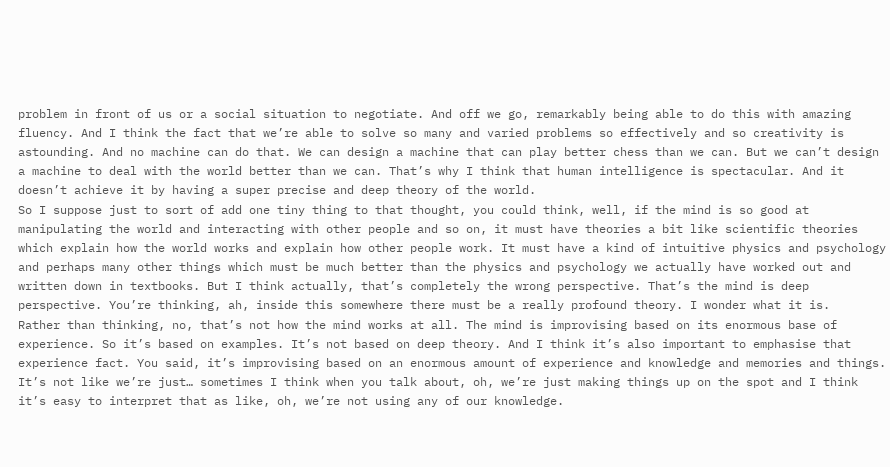problem in front of us or a social situation to negotiate. And off we go, remarkably being able to do this with amazing fluency. And I think the fact that we’re able to solve so many and varied problems so effectively and so creativity is astounding. And no machine can do that. We can design a machine that can play better chess than we can. But we can’t design a machine to deal with the world better than we can. That’s why I think that human intelligence is spectacular. And it doesn’t achieve it by having a super precise and deep theory of the world.
So I suppose just to sort of add one tiny thing to that thought, you could think, well, if the mind is so good at manipulating the world and interacting with other people and so on, it must have theories a bit like scientific theories which explain how the world works and explain how other people work. It must have a kind of intuitive physics and psychology and perhaps many other things which must be much better than the physics and psychology we actually have worked out and written down in textbooks. But I think actually, that’s completely the wrong perspective. That’s the mind is deep perspective. You’re thinking, ah, inside this somewhere there must be a really profound theory. I wonder what it is.
Rather than thinking, no, that’s not how the mind works at all. The mind is improvising based on its enormous base of experience. So it’s based on examples. It’s not based on deep theory. And I think it’s also important to emphasise that experience fact. You said, it’s improvising based on an enormous amount of experience and knowledge and memories and things. It’s not like we’re just… sometimes I think when you talk about, oh, we’re just making things up on the spot and I think it’s easy to interpret that as like, oh, we’re not using any of our knowledge.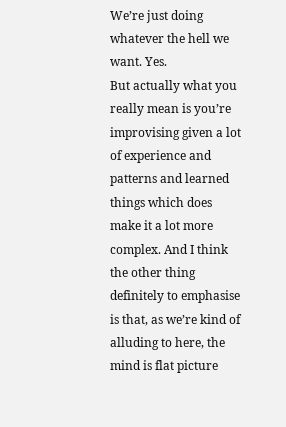We’re just doing whatever the hell we want. Yes.
But actually what you really mean is you’re improvising given a lot of experience and patterns and learned things which does make it a lot more complex. And I think the other thing definitely to emphasise is that, as we’re kind of alluding to here, the mind is flat picture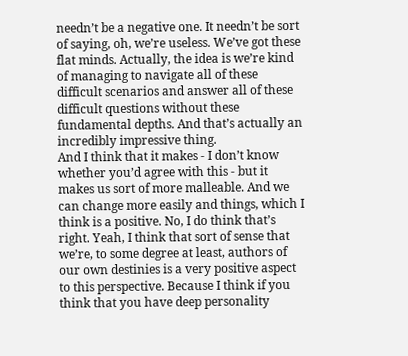needn’t be a negative one. It needn’t be sort of saying, oh, we’re useless. We’ve got these flat minds. Actually, the idea is we’re kind of managing to navigate all of these difficult scenarios and answer all of these difficult questions without these fundamental depths. And that’s actually an incredibly impressive thing.
And I think that it makes - I don’t know whether you’d agree with this - but it makes us sort of more malleable. And we can change more easily and things, which I think is a positive. No, I do think that’s right. Yeah, I think that sort of sense that we’re, to some degree at least, authors of our own destinies is a very positive aspect to this perspective. Because I think if you think that you have deep personality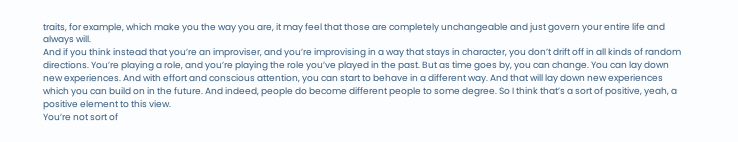traits, for example, which make you the way you are, it may feel that those are completely unchangeable and just govern your entire life and always will.
And if you think instead that you’re an improviser, and you’re improvising in a way that stays in character, you don’t drift off in all kinds of random directions. You’re playing a role, and you’re playing the role you’ve played in the past. But as time goes by, you can change. You can lay down new experiences. And with effort and conscious attention, you can start to behave in a different way. And that will lay down new experiences which you can build on in the future. And indeed, people do become different people to some degree. So I think that’s a sort of positive, yeah, a positive element to this view.
You’re not sort of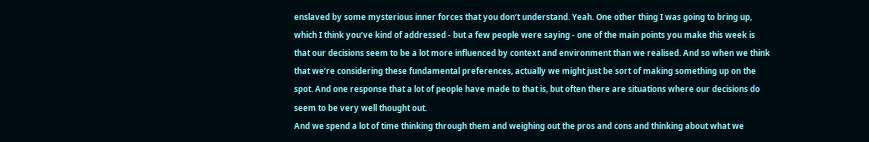enslaved by some mysterious inner forces that you don’t understand. Yeah. One other thing I was going to bring up, which I think you’ve kind of addressed - but a few people were saying - one of the main points you make this week is that our decisions seem to be a lot more influenced by context and environment than we realised. And so when we think that we’re considering these fundamental preferences, actually we might just be sort of making something up on the spot. And one response that a lot of people have made to that is, but often there are situations where our decisions do seem to be very well thought out.
And we spend a lot of time thinking through them and weighing out the pros and cons and thinking about what we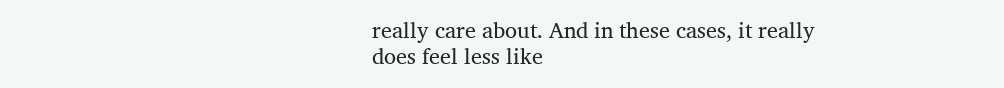really care about. And in these cases, it really does feel less like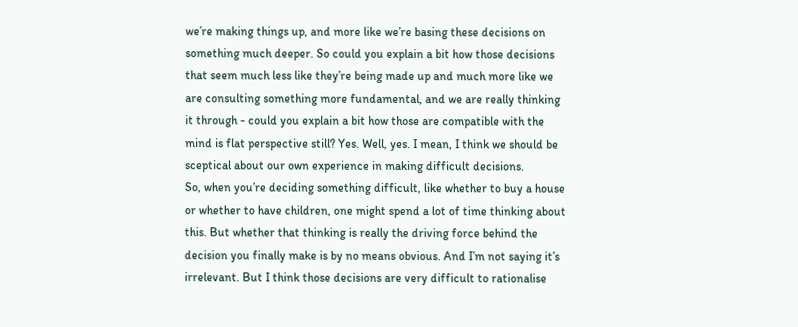we’re making things up, and more like we’re basing these decisions on something much deeper. So could you explain a bit how those decisions that seem much less like they’re being made up and much more like we are consulting something more fundamental, and we are really thinking it through - could you explain a bit how those are compatible with the mind is flat perspective still? Yes. Well, yes. I mean, I think we should be sceptical about our own experience in making difficult decisions.
So, when you’re deciding something difficult, like whether to buy a house or whether to have children, one might spend a lot of time thinking about this. But whether that thinking is really the driving force behind the decision you finally make is by no means obvious. And I’m not saying it’s irrelevant. But I think those decisions are very difficult to rationalise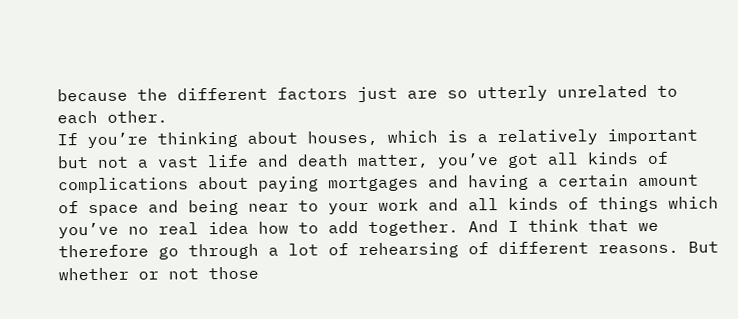because the different factors just are so utterly unrelated to each other.
If you’re thinking about houses, which is a relatively important but not a vast life and death matter, you’ve got all kinds of complications about paying mortgages and having a certain amount of space and being near to your work and all kinds of things which you’ve no real idea how to add together. And I think that we therefore go through a lot of rehearsing of different reasons. But whether or not those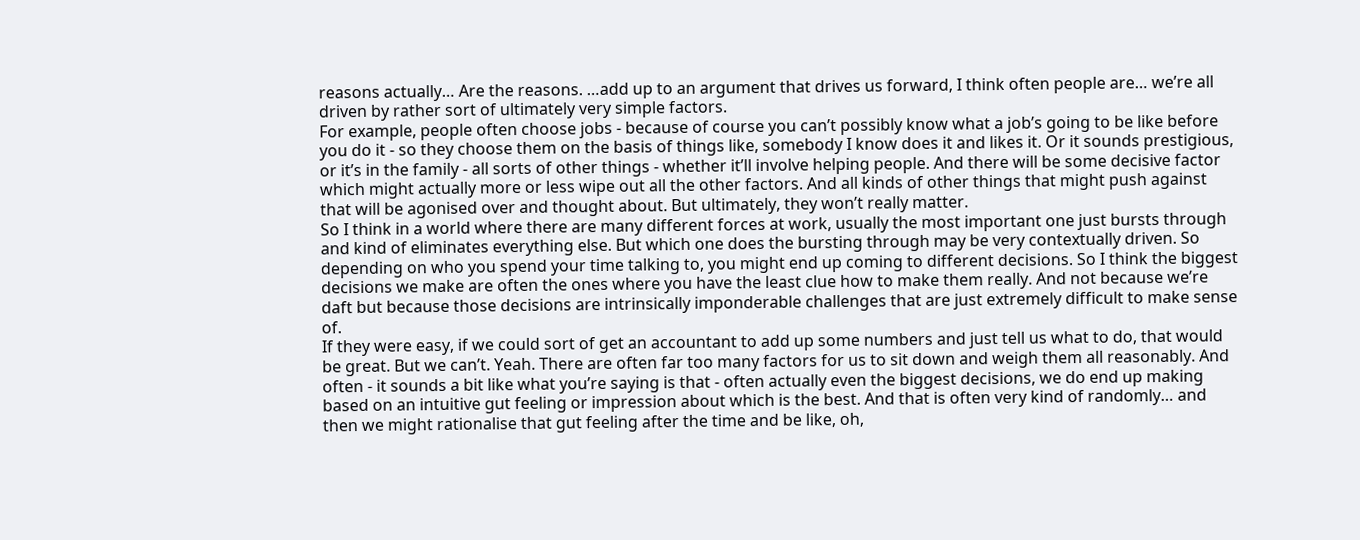reasons actually… Are the reasons. …add up to an argument that drives us forward, I think often people are… we’re all driven by rather sort of ultimately very simple factors.
For example, people often choose jobs - because of course you can’t possibly know what a job’s going to be like before you do it - so they choose them on the basis of things like, somebody I know does it and likes it. Or it sounds prestigious, or it’s in the family - all sorts of other things - whether it’ll involve helping people. And there will be some decisive factor which might actually more or less wipe out all the other factors. And all kinds of other things that might push against that will be agonised over and thought about. But ultimately, they won’t really matter.
So I think in a world where there are many different forces at work, usually the most important one just bursts through and kind of eliminates everything else. But which one does the bursting through may be very contextually driven. So depending on who you spend your time talking to, you might end up coming to different decisions. So I think the biggest decisions we make are often the ones where you have the least clue how to make them really. And not because we’re daft but because those decisions are intrinsically imponderable challenges that are just extremely difficult to make sense of.
If they were easy, if we could sort of get an accountant to add up some numbers and just tell us what to do, that would be great. But we can’t. Yeah. There are often far too many factors for us to sit down and weigh them all reasonably. And often - it sounds a bit like what you’re saying is that - often actually even the biggest decisions, we do end up making based on an intuitive gut feeling or impression about which is the best. And that is often very kind of randomly… and then we might rationalise that gut feeling after the time and be like, oh,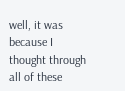well, it was because I thought through all of these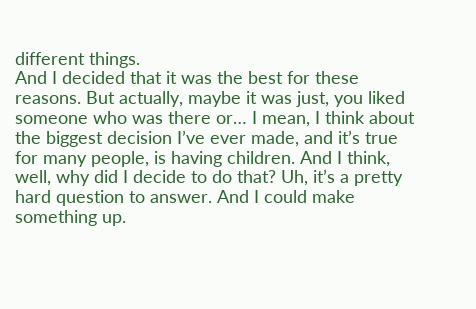different things.
And I decided that it was the best for these reasons. But actually, maybe it was just, you liked someone who was there or… I mean, I think about the biggest decision I’ve ever made, and it’s true for many people, is having children. And I think, well, why did I decide to do that? Uh, it’s a pretty hard question to answer. And I could make something up.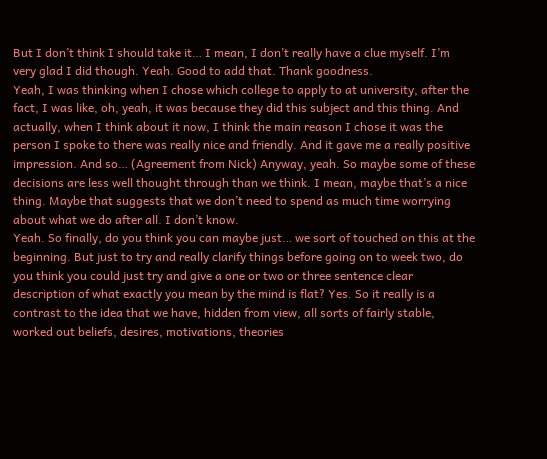But I don’t think I should take it… I mean, I don’t really have a clue myself. I’m very glad I did though. Yeah. Good to add that. Thank goodness.
Yeah, I was thinking when I chose which college to apply to at university, after the fact, I was like, oh, yeah, it was because they did this subject and this thing. And actually, when I think about it now, I think the main reason I chose it was the person I spoke to there was really nice and friendly. And it gave me a really positive impression. And so… (Agreement from Nick) Anyway, yeah. So maybe some of these decisions are less well thought through than we think. I mean, maybe that’s a nice thing. Maybe that suggests that we don’t need to spend as much time worrying about what we do after all. I don’t know.
Yeah. So finally, do you think you can maybe just… we sort of touched on this at the beginning. But just to try and really clarify things before going on to week two, do you think you could just try and give a one or two or three sentence clear description of what exactly you mean by the mind is flat? Yes. So it really is a contrast to the idea that we have, hidden from view, all sorts of fairly stable, worked out beliefs, desires, motivations, theories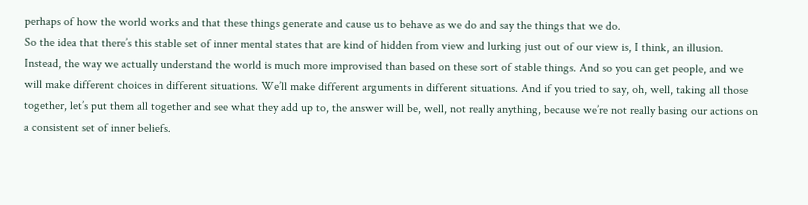perhaps of how the world works and that these things generate and cause us to behave as we do and say the things that we do.
So the idea that there’s this stable set of inner mental states that are kind of hidden from view and lurking just out of our view is, I think, an illusion. Instead, the way we actually understand the world is much more improvised than based on these sort of stable things. And so you can get people, and we will make different choices in different situations. We’ll make different arguments in different situations. And if you tried to say, oh, well, taking all those together, let’s put them all together and see what they add up to, the answer will be, well, not really anything, because we’re not really basing our actions on a consistent set of inner beliefs.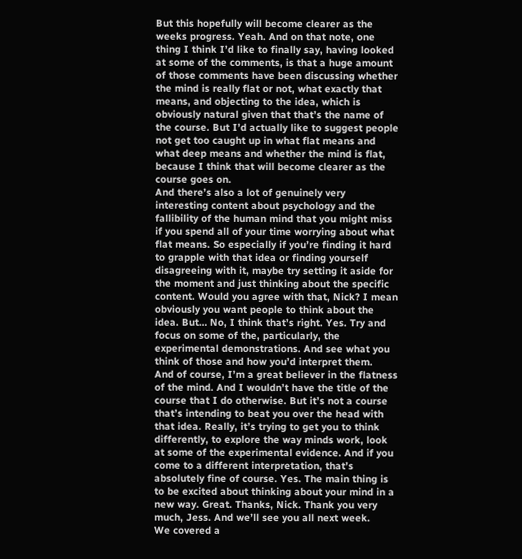But this hopefully will become clearer as the weeks progress. Yeah. And on that note, one thing I think I’d like to finally say, having looked at some of the comments, is that a huge amount of those comments have been discussing whether the mind is really flat or not, what exactly that means, and objecting to the idea, which is obviously natural given that that’s the name of the course. But I’d actually like to suggest people not get too caught up in what flat means and what deep means and whether the mind is flat, because I think that will become clearer as the course goes on.
And there’s also a lot of genuinely very interesting content about psychology and the fallibility of the human mind that you might miss if you spend all of your time worrying about what flat means. So especially if you’re finding it hard to grapple with that idea or finding yourself disagreeing with it, maybe try setting it aside for the moment and just thinking about the specific content. Would you agree with that, Nick? I mean obviously you want people to think about the idea. But… No, I think that’s right. Yes. Try and focus on some of the, particularly, the experimental demonstrations. And see what you think of those and how you’d interpret them.
And of course, I’m a great believer in the flatness of the mind. And I wouldn’t have the title of the course that I do otherwise. But it’s not a course that’s intending to beat you over the head with that idea. Really, it’s trying to get you to think differently, to explore the way minds work, look at some of the experimental evidence. And if you come to a different interpretation, that’s absolutely fine of course. Yes. The main thing is to be excited about thinking about your mind in a new way. Great. Thanks, Nick. Thank you very much, Jess. And we’ll see you all next week.
We covered a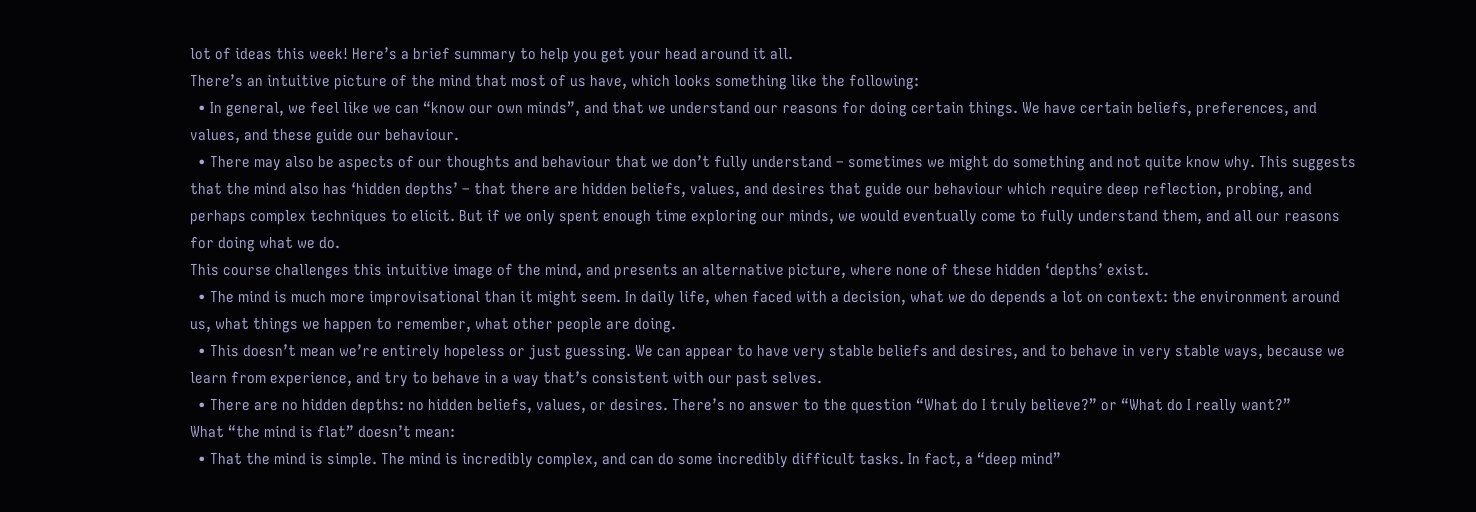lot of ideas this week! Here’s a brief summary to help you get your head around it all.
There’s an intuitive picture of the mind that most of us have, which looks something like the following:
  • In general, we feel like we can “know our own minds”, and that we understand our reasons for doing certain things. We have certain beliefs, preferences, and values, and these guide our behaviour.
  • There may also be aspects of our thoughts and behaviour that we don’t fully understand – sometimes we might do something and not quite know why. This suggests that the mind also has ‘hidden depths’ – that there are hidden beliefs, values, and desires that guide our behaviour which require deep reflection, probing, and perhaps complex techniques to elicit. But if we only spent enough time exploring our minds, we would eventually come to fully understand them, and all our reasons for doing what we do.
This course challenges this intuitive image of the mind, and presents an alternative picture, where none of these hidden ‘depths’ exist.
  • The mind is much more improvisational than it might seem. In daily life, when faced with a decision, what we do depends a lot on context: the environment around us, what things we happen to remember, what other people are doing.
  • This doesn’t mean we’re entirely hopeless or just guessing. We can appear to have very stable beliefs and desires, and to behave in very stable ways, because we learn from experience, and try to behave in a way that’s consistent with our past selves.
  • There are no hidden depths: no hidden beliefs, values, or desires. There’s no answer to the question “What do I truly believe?” or “What do I really want?”
What “the mind is flat” doesn’t mean:
  • That the mind is simple. The mind is incredibly complex, and can do some incredibly difficult tasks. In fact, a “deep mind”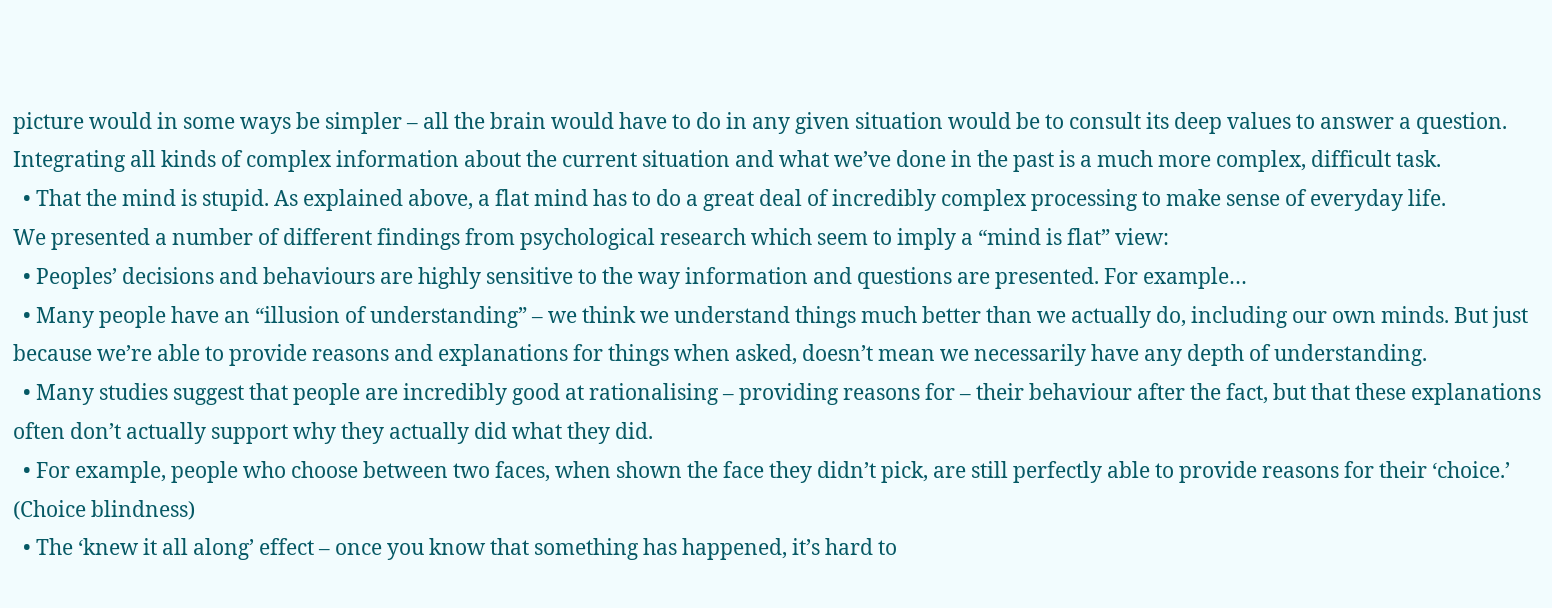picture would in some ways be simpler – all the brain would have to do in any given situation would be to consult its deep values to answer a question. Integrating all kinds of complex information about the current situation and what we’ve done in the past is a much more complex, difficult task.
  • That the mind is stupid. As explained above, a flat mind has to do a great deal of incredibly complex processing to make sense of everyday life.
We presented a number of different findings from psychological research which seem to imply a “mind is flat” view:
  • Peoples’ decisions and behaviours are highly sensitive to the way information and questions are presented. For example…
  • Many people have an “illusion of understanding” – we think we understand things much better than we actually do, including our own minds. But just because we’re able to provide reasons and explanations for things when asked, doesn’t mean we necessarily have any depth of understanding.
  • Many studies suggest that people are incredibly good at rationalising – providing reasons for – their behaviour after the fact, but that these explanations often don’t actually support why they actually did what they did.
  • For example, people who choose between two faces, when shown the face they didn’t pick, are still perfectly able to provide reasons for their ‘choice.’ (Choice blindness)
  • The ‘knew it all along’ effect – once you know that something has happened, it’s hard to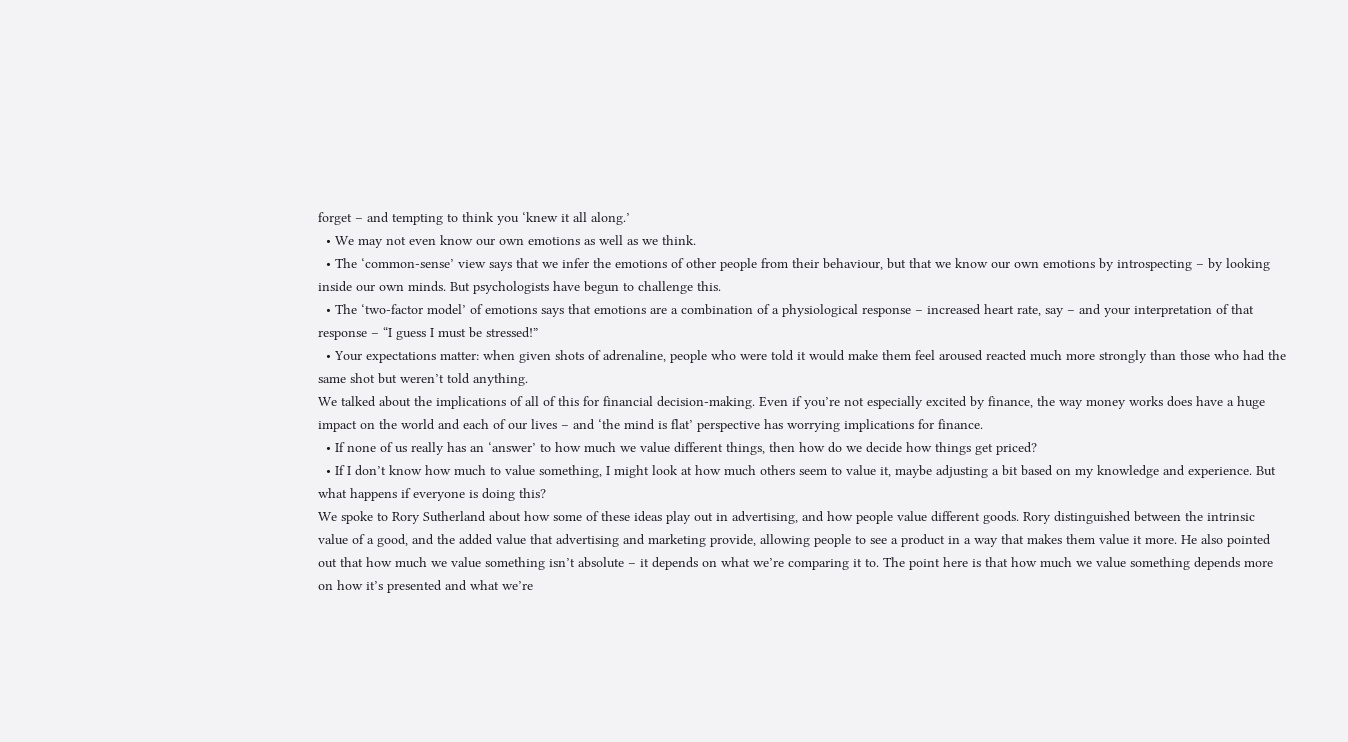forget – and tempting to think you ‘knew it all along.’
  • We may not even know our own emotions as well as we think.
  • The ‘common-sense’ view says that we infer the emotions of other people from their behaviour, but that we know our own emotions by introspecting – by looking inside our own minds. But psychologists have begun to challenge this.
  • The ‘two-factor model’ of emotions says that emotions are a combination of a physiological response – increased heart rate, say – and your interpretation of that response – “I guess I must be stressed!”
  • Your expectations matter: when given shots of adrenaline, people who were told it would make them feel aroused reacted much more strongly than those who had the same shot but weren’t told anything.
We talked about the implications of all of this for financial decision-making. Even if you’re not especially excited by finance, the way money works does have a huge impact on the world and each of our lives – and ‘the mind is flat’ perspective has worrying implications for finance.
  • If none of us really has an ‘answer’ to how much we value different things, then how do we decide how things get priced?
  • If I don’t know how much to value something, I might look at how much others seem to value it, maybe adjusting a bit based on my knowledge and experience. But what happens if everyone is doing this?
We spoke to Rory Sutherland about how some of these ideas play out in advertising, and how people value different goods. Rory distinguished between the intrinsic value of a good, and the added value that advertising and marketing provide, allowing people to see a product in a way that makes them value it more. He also pointed out that how much we value something isn’t absolute – it depends on what we’re comparing it to. The point here is that how much we value something depends more on how it’s presented and what we’re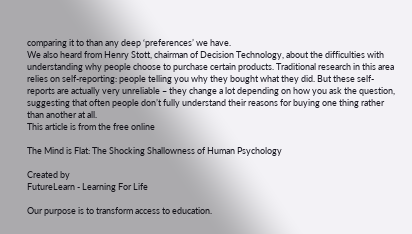comparing it to than any deep ‘preferences’ we have.
We also heard from Henry Stott, chairman of Decision Technology, about the difficulties with understanding why people choose to purchase certain products. Traditional research in this area relies on self-reporting: people telling you why they bought what they did. But these self-reports are actually very unreliable – they change a lot depending on how you ask the question, suggesting that often people don’t fully understand their reasons for buying one thing rather than another at all.
This article is from the free online

The Mind is Flat: The Shocking Shallowness of Human Psychology

Created by
FutureLearn - Learning For Life

Our purpose is to transform access to education.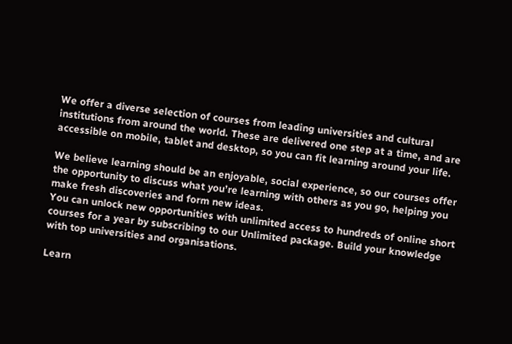We offer a diverse selection of courses from leading universities and cultural institutions from around the world. These are delivered one step at a time, and are accessible on mobile, tablet and desktop, so you can fit learning around your life.

We believe learning should be an enjoyable, social experience, so our courses offer the opportunity to discuss what you’re learning with others as you go, helping you make fresh discoveries and form new ideas.
You can unlock new opportunities with unlimited access to hundreds of online short courses for a year by subscribing to our Unlimited package. Build your knowledge with top universities and organisations.

Learn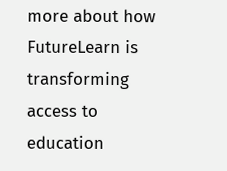more about how FutureLearn is transforming access to education